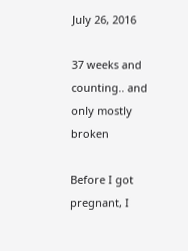July 26, 2016

37 weeks and counting.. and only mostly broken

Before I got pregnant, I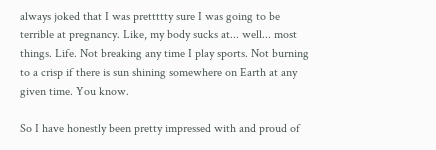always joked that I was prettttty sure I was going to be terrible at pregnancy. Like, my body sucks at... well... most things. Life. Not breaking any time I play sports. Not burning to a crisp if there is sun shining somewhere on Earth at any given time. You know.

So I have honestly been pretty impressed with and proud of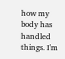how my body has handled things. I'm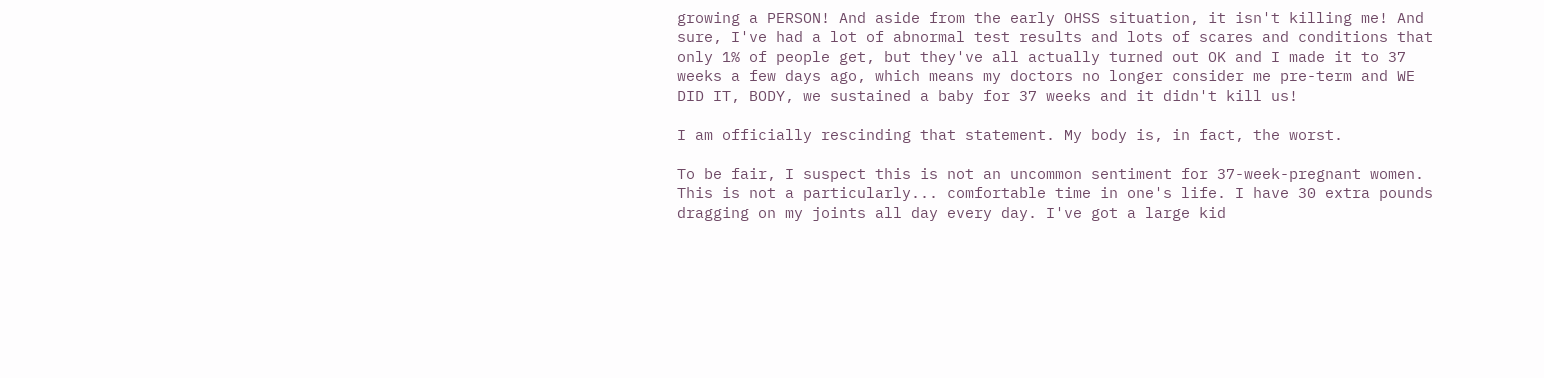growing a PERSON! And aside from the early OHSS situation, it isn't killing me! And sure, I've had a lot of abnormal test results and lots of scares and conditions that only 1% of people get, but they've all actually turned out OK and I made it to 37 weeks a few days ago, which means my doctors no longer consider me pre-term and WE DID IT, BODY, we sustained a baby for 37 weeks and it didn't kill us!

I am officially rescinding that statement. My body is, in fact, the worst.

To be fair, I suspect this is not an uncommon sentiment for 37-week-pregnant women. This is not a particularly... comfortable time in one's life. I have 30 extra pounds dragging on my joints all day every day. I've got a large kid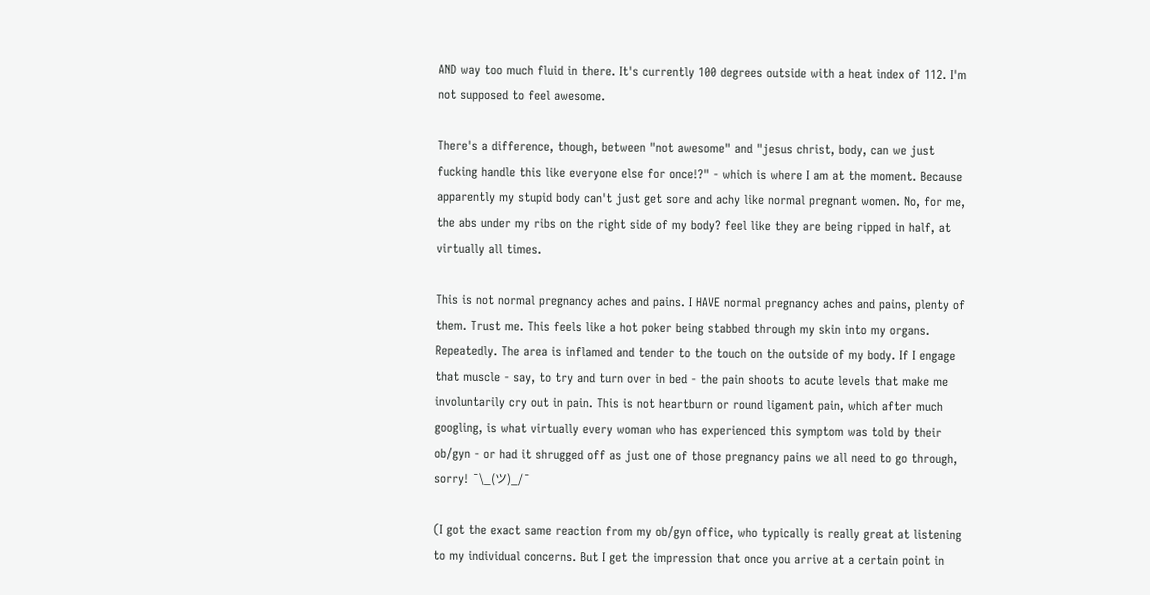AND way too much fluid in there. It's currently 100 degrees outside with a heat index of 112. I'm not supposed to feel awesome.

There's a difference, though, between "not awesome" and "jesus christ, body, can we just fucking handle this like everyone else for once!?" - which is where I am at the moment. Because apparently my stupid body can't just get sore and achy like normal pregnant women. No, for me, the abs under my ribs on the right side of my body? feel like they are being ripped in half, at virtually all times.

This is not normal pregnancy aches and pains. I HAVE normal pregnancy aches and pains, plenty of them. Trust me. This feels like a hot poker being stabbed through my skin into my organs. Repeatedly. The area is inflamed and tender to the touch on the outside of my body. If I engage that muscle - say, to try and turn over in bed - the pain shoots to acute levels that make me involuntarily cry out in pain. This is not heartburn or round ligament pain, which after much googling, is what virtually every woman who has experienced this symptom was told by their ob/gyn - or had it shrugged off as just one of those pregnancy pains we all need to go through, sorry! ¯\_(ツ)_/¯

(I got the exact same reaction from my ob/gyn office, who typically is really great at listening to my individual concerns. But I get the impression that once you arrive at a certain point in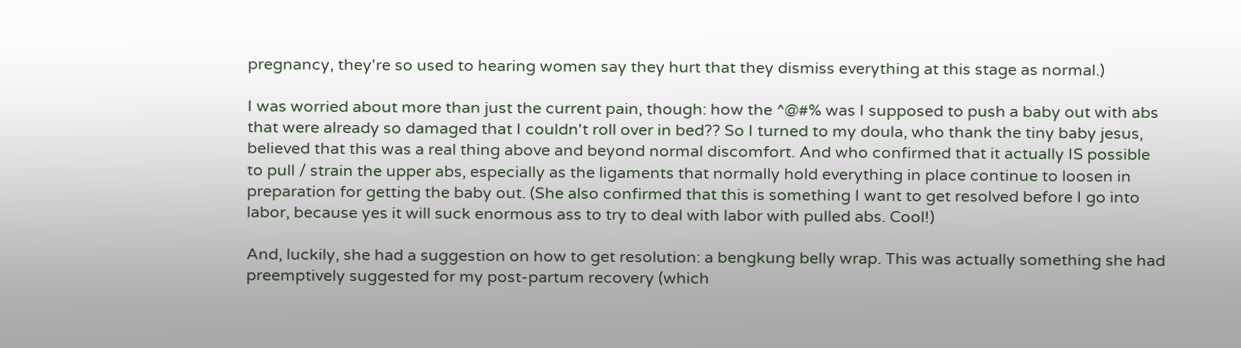pregnancy, they're so used to hearing women say they hurt that they dismiss everything at this stage as normal.)

I was worried about more than just the current pain, though: how the ^@#% was I supposed to push a baby out with abs that were already so damaged that I couldn't roll over in bed?? So I turned to my doula, who thank the tiny baby jesus, believed that this was a real thing above and beyond normal discomfort. And who confirmed that it actually IS possible to pull / strain the upper abs, especially as the ligaments that normally hold everything in place continue to loosen in preparation for getting the baby out. (She also confirmed that this is something I want to get resolved before I go into labor, because yes it will suck enormous ass to try to deal with labor with pulled abs. Cool!)

And, luckily, she had a suggestion on how to get resolution: a bengkung belly wrap. This was actually something she had preemptively suggested for my post-partum recovery (which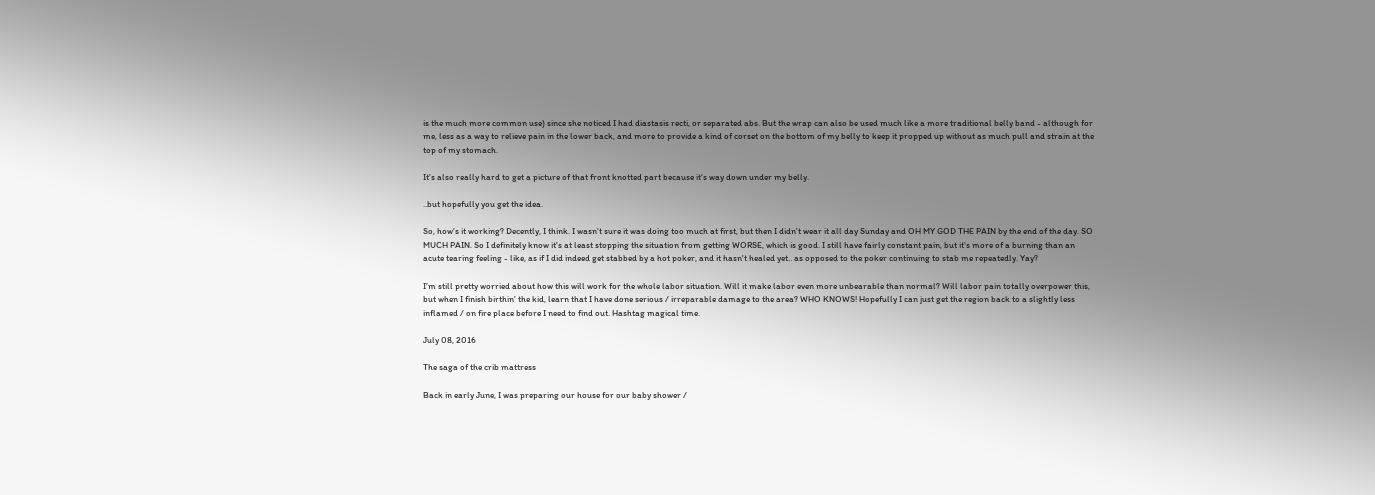is the much more common use) since she noticed I had diastasis recti, or separated abs. But the wrap can also be used much like a more traditional belly band - although for me, less as a way to relieve pain in the lower back, and more to provide a kind of corset on the bottom of my belly to keep it propped up without as much pull and strain at the top of my stomach.

It's also really hard to get a picture of that front knotted part because it's way down under my belly.

..but hopefully you get the idea.

So, how's it working? Decently, I think. I wasn't sure it was doing too much at first, but then I didn't wear it all day Sunday and OH MY GOD THE PAIN by the end of the day. SO MUCH PAIN. So I definitely know it's at least stopping the situation from getting WORSE, which is good. I still have fairly constant pain, but it's more of a burning than an acute tearing feeling - like, as if I did indeed get stabbed by a hot poker, and it hasn't healed yet.. as opposed to the poker continuing to stab me repeatedly. Yay?

I'm still pretty worried about how this will work for the whole labor situation. Will it make labor even more unbearable than normal? Will labor pain totally overpower this, but when I finish birthin' the kid, learn that I have done serious / irreparable damage to the area? WHO KNOWS! Hopefully I can just get the region back to a slightly less inflamed / on fire place before I need to find out. Hashtag magical time.

July 08, 2016

The saga of the crib mattress

Back in early June, I was preparing our house for our baby shower /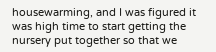housewarming, and I was figured it was high time to start getting the nursery put together so that we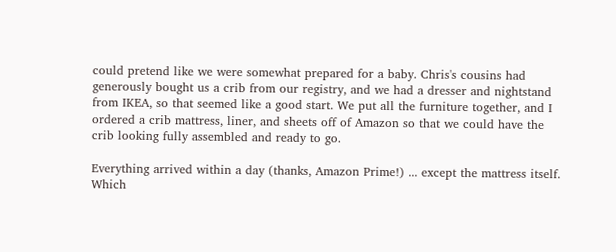could pretend like we were somewhat prepared for a baby. Chris's cousins had generously bought us a crib from our registry, and we had a dresser and nightstand from IKEA, so that seemed like a good start. We put all the furniture together, and I ordered a crib mattress, liner, and sheets off of Amazon so that we could have the crib looking fully assembled and ready to go.

Everything arrived within a day (thanks, Amazon Prime!) ... except the mattress itself. Which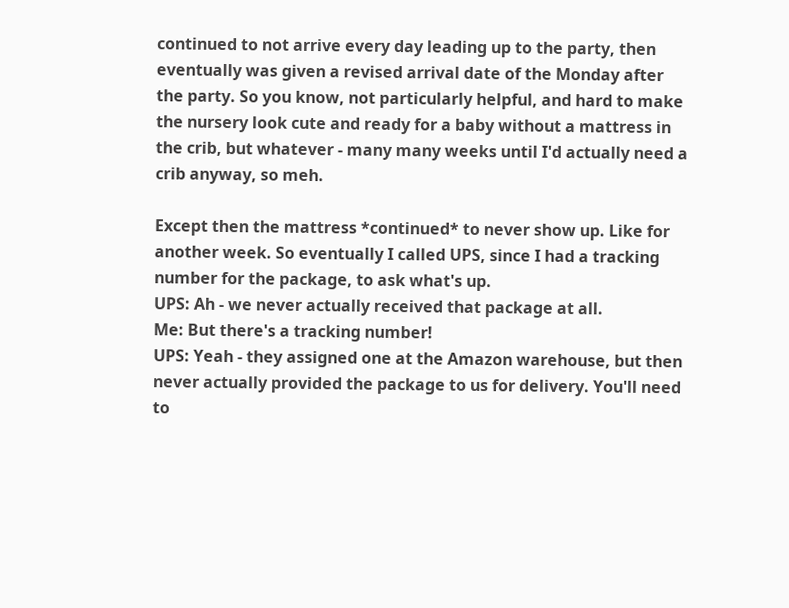continued to not arrive every day leading up to the party, then eventually was given a revised arrival date of the Monday after the party. So you know, not particularly helpful, and hard to make the nursery look cute and ready for a baby without a mattress in the crib, but whatever - many many weeks until I'd actually need a crib anyway, so meh.

Except then the mattress *continued* to never show up. Like for another week. So eventually I called UPS, since I had a tracking number for the package, to ask what's up.
UPS: Ah - we never actually received that package at all.
Me: But there's a tracking number!
UPS: Yeah - they assigned one at the Amazon warehouse, but then never actually provided the package to us for delivery. You'll need to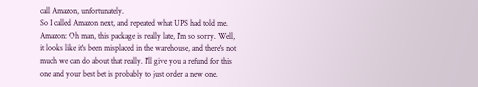call Amazon, unfortunately.
So I called Amazon next, and repeated what UPS had told me.
Amazon: Oh man, this package is really late, I'm so sorry. Well, it looks like it's been misplaced in the warehouse, and there's not much we can do about that really. I'll give you a refund for this one and your best bet is probably to just order a new one.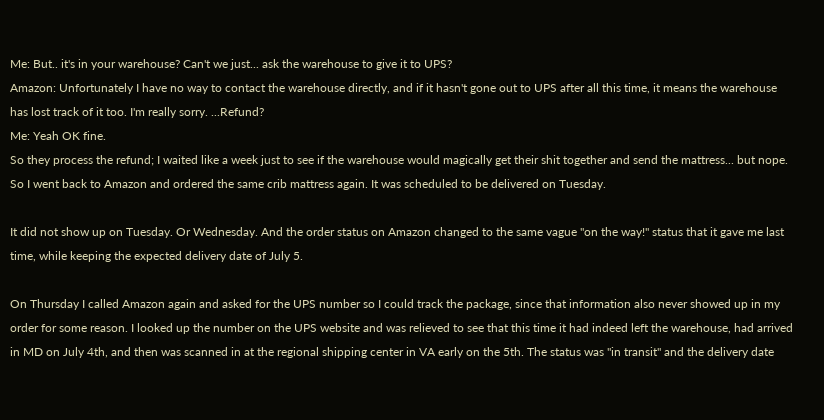Me: But.. it's in your warehouse? Can't we just... ask the warehouse to give it to UPS?
Amazon: Unfortunately I have no way to contact the warehouse directly, and if it hasn't gone out to UPS after all this time, it means the warehouse has lost track of it too. I'm really sorry. ...Refund?
Me: Yeah OK fine.
So they process the refund; I waited like a week just to see if the warehouse would magically get their shit together and send the mattress... but nope. So I went back to Amazon and ordered the same crib mattress again. It was scheduled to be delivered on Tuesday.

It did not show up on Tuesday. Or Wednesday. And the order status on Amazon changed to the same vague "on the way!" status that it gave me last time, while keeping the expected delivery date of July 5.

On Thursday I called Amazon again and asked for the UPS number so I could track the package, since that information also never showed up in my order for some reason. I looked up the number on the UPS website and was relieved to see that this time it had indeed left the warehouse, had arrived in MD on July 4th, and then was scanned in at the regional shipping center in VA early on the 5th. The status was "in transit" and the delivery date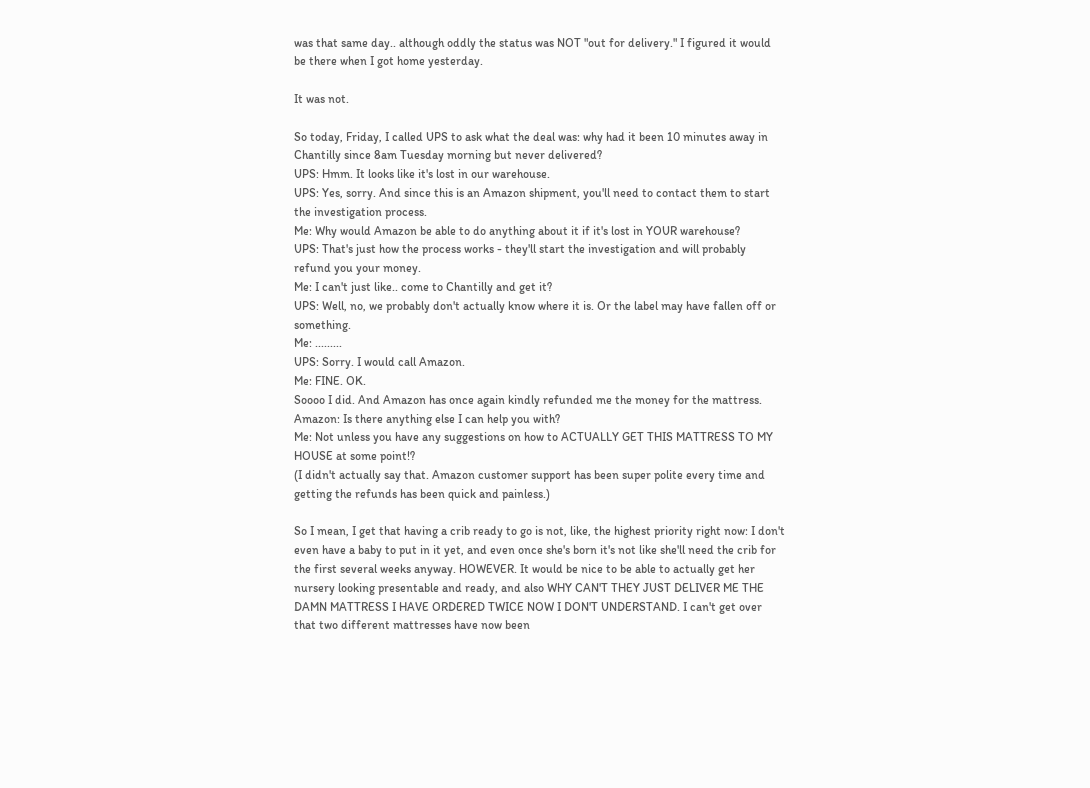was that same day.. although oddly the status was NOT "out for delivery." I figured it would be there when I got home yesterday.

It was not.

So today, Friday, I called UPS to ask what the deal was: why had it been 10 minutes away in Chantilly since 8am Tuesday morning but never delivered?
UPS: Hmm. It looks like it's lost in our warehouse.
UPS: Yes, sorry. And since this is an Amazon shipment, you'll need to contact them to start the investigation process.
Me: Why would Amazon be able to do anything about it if it's lost in YOUR warehouse?
UPS: That's just how the process works - they'll start the investigation and will probably refund you your money.
Me: I can't just like.. come to Chantilly and get it?
UPS: Well, no, we probably don't actually know where it is. Or the label may have fallen off or something.
Me: .........
UPS: Sorry. I would call Amazon.
Me: FINE. OK.
Soooo I did. And Amazon has once again kindly refunded me the money for the mattress.
Amazon: Is there anything else I can help you with?
Me: Not unless you have any suggestions on how to ACTUALLY GET THIS MATTRESS TO MY HOUSE at some point!?
(I didn't actually say that. Amazon customer support has been super polite every time and getting the refunds has been quick and painless.)

So I mean, I get that having a crib ready to go is not, like, the highest priority right now: I don't even have a baby to put in it yet, and even once she's born it's not like she'll need the crib for the first several weeks anyway. HOWEVER. It would be nice to be able to actually get her nursery looking presentable and ready, and also WHY CAN'T THEY JUST DELIVER ME THE DAMN MATTRESS I HAVE ORDERED TWICE NOW I DON'T UNDERSTAND. I can't get over that two different mattresses have now been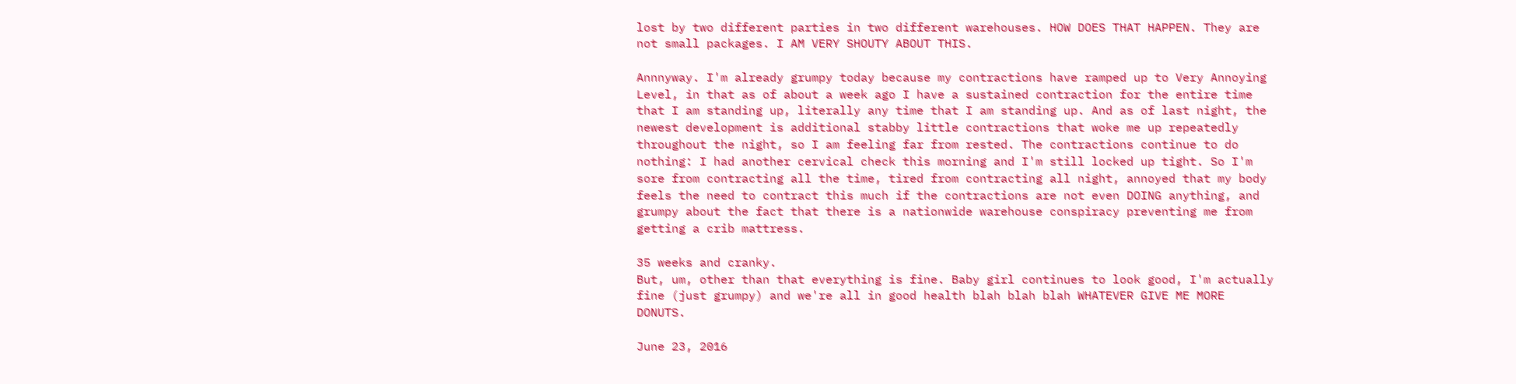lost by two different parties in two different warehouses. HOW DOES THAT HAPPEN. They are not small packages. I AM VERY SHOUTY ABOUT THIS.

Annnyway. I'm already grumpy today because my contractions have ramped up to Very Annoying Level, in that as of about a week ago I have a sustained contraction for the entire time that I am standing up, literally any time that I am standing up. And as of last night, the newest development is additional stabby little contractions that woke me up repeatedly throughout the night, so I am feeling far from rested. The contractions continue to do nothing: I had another cervical check this morning and I'm still locked up tight. So I'm sore from contracting all the time, tired from contracting all night, annoyed that my body feels the need to contract this much if the contractions are not even DOING anything, and grumpy about the fact that there is a nationwide warehouse conspiracy preventing me from getting a crib mattress.

35 weeks and cranky.
But, um, other than that everything is fine. Baby girl continues to look good, I'm actually fine (just grumpy) and we're all in good health blah blah blah WHATEVER GIVE ME MORE DONUTS.

June 23, 2016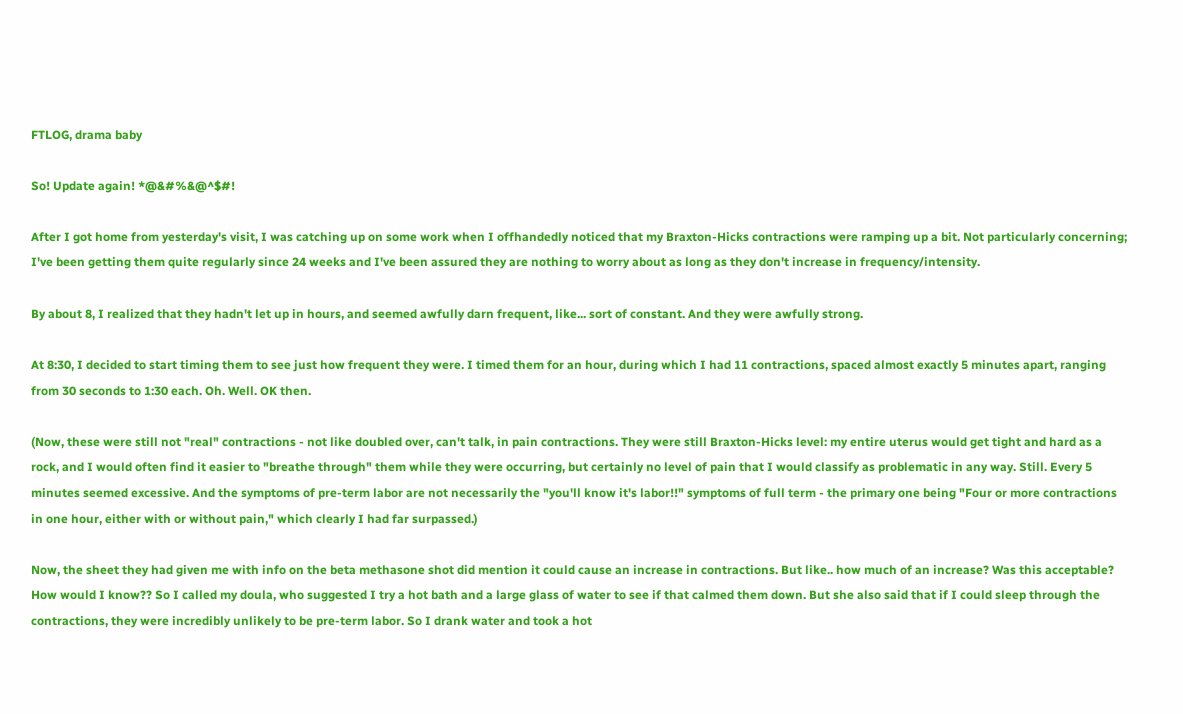FTLOG, drama baby

So! Update again! *@&#%&@^$#!

After I got home from yesterday's visit, I was catching up on some work when I offhandedly noticed that my Braxton-Hicks contractions were ramping up a bit. Not particularly concerning; I've been getting them quite regularly since 24 weeks and I've been assured they are nothing to worry about as long as they don't increase in frequency/intensity.

By about 8, I realized that they hadn't let up in hours, and seemed awfully darn frequent, like... sort of constant. And they were awfully strong.

At 8:30, I decided to start timing them to see just how frequent they were. I timed them for an hour, during which I had 11 contractions, spaced almost exactly 5 minutes apart, ranging from 30 seconds to 1:30 each. Oh. Well. OK then.

(Now, these were still not "real" contractions - not like doubled over, can't talk, in pain contractions. They were still Braxton-Hicks level: my entire uterus would get tight and hard as a rock, and I would often find it easier to "breathe through" them while they were occurring, but certainly no level of pain that I would classify as problematic in any way. Still. Every 5 minutes seemed excessive. And the symptoms of pre-term labor are not necessarily the "you'll know it's labor!!" symptoms of full term - the primary one being "Four or more contractions in one hour, either with or without pain," which clearly I had far surpassed.)

Now, the sheet they had given me with info on the beta methasone shot did mention it could cause an increase in contractions. But like.. how much of an increase? Was this acceptable? How would I know?? So I called my doula, who suggested I try a hot bath and a large glass of water to see if that calmed them down. But she also said that if I could sleep through the contractions, they were incredibly unlikely to be pre-term labor. So I drank water and took a hot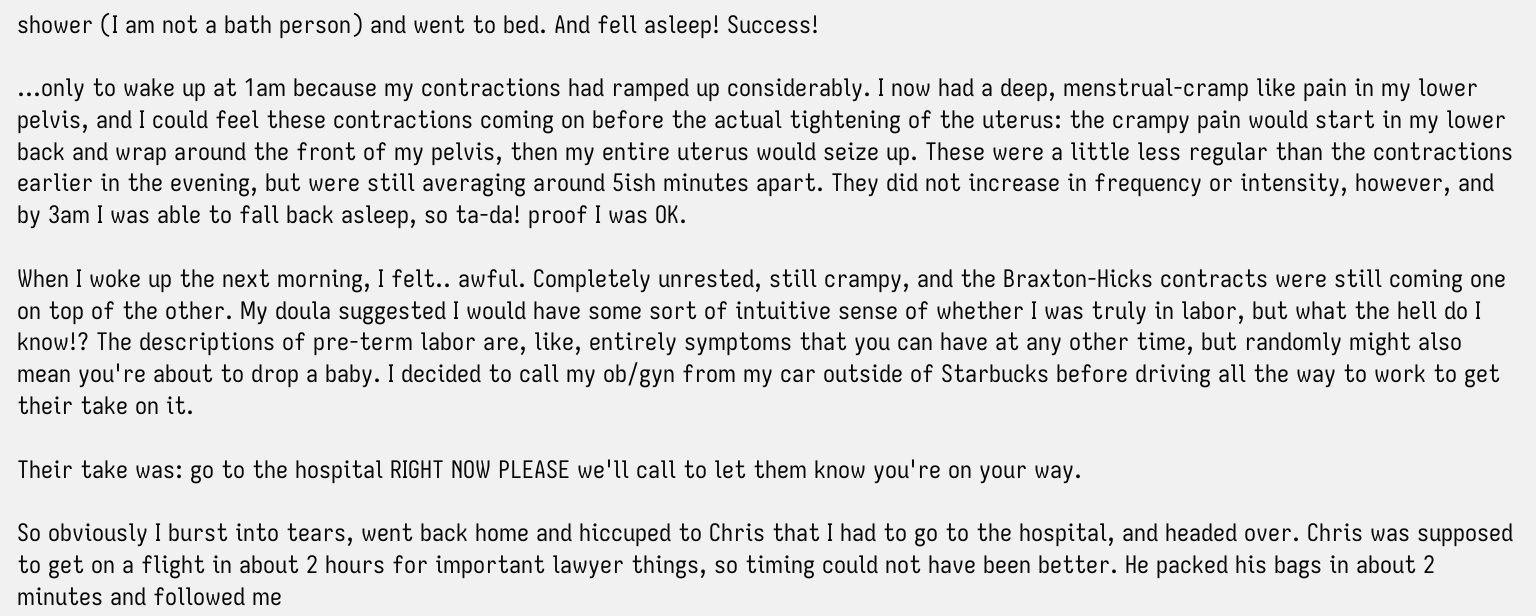shower (I am not a bath person) and went to bed. And fell asleep! Success!

...only to wake up at 1am because my contractions had ramped up considerably. I now had a deep, menstrual-cramp like pain in my lower pelvis, and I could feel these contractions coming on before the actual tightening of the uterus: the crampy pain would start in my lower back and wrap around the front of my pelvis, then my entire uterus would seize up. These were a little less regular than the contractions earlier in the evening, but were still averaging around 5ish minutes apart. They did not increase in frequency or intensity, however, and by 3am I was able to fall back asleep, so ta-da! proof I was OK.

When I woke up the next morning, I felt.. awful. Completely unrested, still crampy, and the Braxton-Hicks contracts were still coming one on top of the other. My doula suggested I would have some sort of intuitive sense of whether I was truly in labor, but what the hell do I know!? The descriptions of pre-term labor are, like, entirely symptoms that you can have at any other time, but randomly might also mean you're about to drop a baby. I decided to call my ob/gyn from my car outside of Starbucks before driving all the way to work to get their take on it.

Their take was: go to the hospital RIGHT NOW PLEASE we'll call to let them know you're on your way.

So obviously I burst into tears, went back home and hiccuped to Chris that I had to go to the hospital, and headed over. Chris was supposed to get on a flight in about 2 hours for important lawyer things, so timing could not have been better. He packed his bags in about 2 minutes and followed me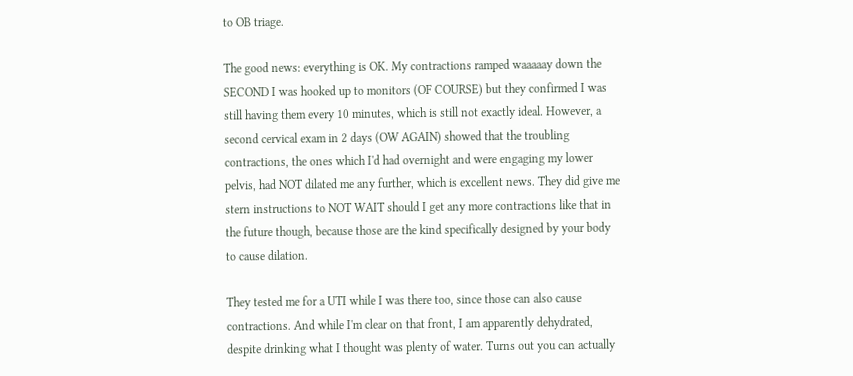to OB triage.

The good news: everything is OK. My contractions ramped waaaaay down the SECOND I was hooked up to monitors (OF COURSE) but they confirmed I was still having them every 10 minutes, which is still not exactly ideal. However, a second cervical exam in 2 days (OW AGAIN) showed that the troubling contractions, the ones which I'd had overnight and were engaging my lower pelvis, had NOT dilated me any further, which is excellent news. They did give me stern instructions to NOT WAIT should I get any more contractions like that in the future though, because those are the kind specifically designed by your body to cause dilation.

They tested me for a UTI while I was there too, since those can also cause contractions. And while I'm clear on that front, I am apparently dehydrated, despite drinking what I thought was plenty of water. Turns out you can actually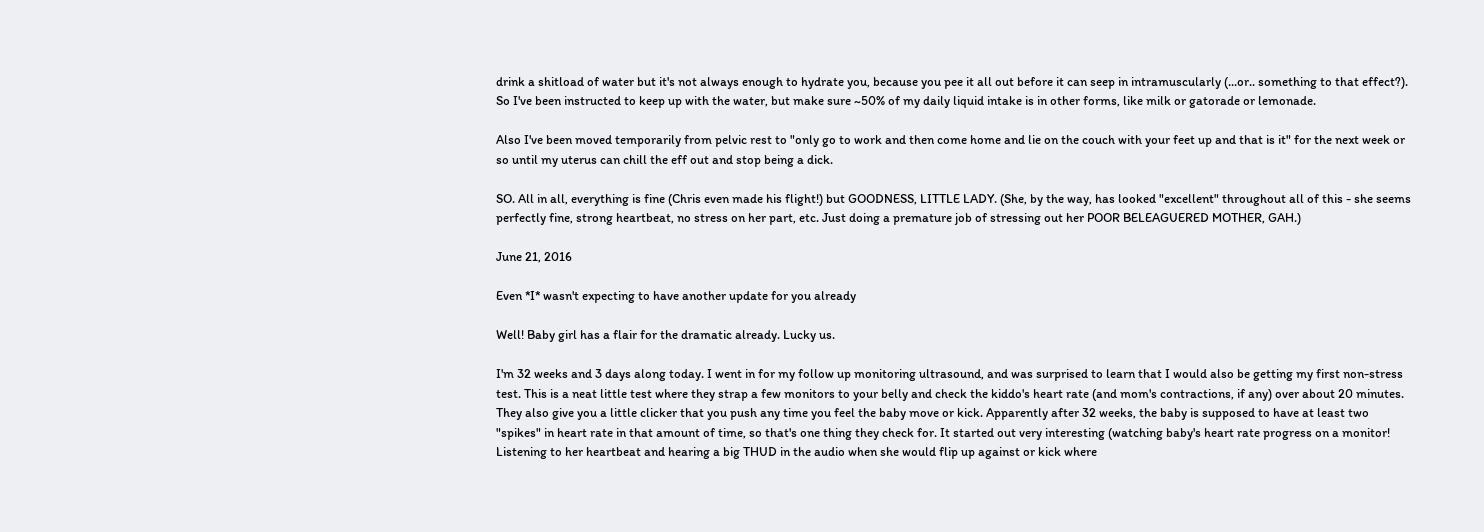drink a shitload of water but it's not always enough to hydrate you, because you pee it all out before it can seep in intramuscularly (...or.. something to that effect?). So I've been instructed to keep up with the water, but make sure ~50% of my daily liquid intake is in other forms, like milk or gatorade or lemonade.

Also I've been moved temporarily from pelvic rest to "only go to work and then come home and lie on the couch with your feet up and that is it" for the next week or so until my uterus can chill the eff out and stop being a dick.

SO. All in all, everything is fine (Chris even made his flight!) but GOODNESS, LITTLE LADY. (She, by the way, has looked "excellent" throughout all of this - she seems perfectly fine, strong heartbeat, no stress on her part, etc. Just doing a premature job of stressing out her POOR BELEAGUERED MOTHER, GAH.)

June 21, 2016

Even *I* wasn't expecting to have another update for you already

Well! Baby girl has a flair for the dramatic already. Lucky us.

I'm 32 weeks and 3 days along today. I went in for my follow up monitoring ultrasound, and was surprised to learn that I would also be getting my first non-stress test. This is a neat little test where they strap a few monitors to your belly and check the kiddo's heart rate (and mom's contractions, if any) over about 20 minutes. They also give you a little clicker that you push any time you feel the baby move or kick. Apparently after 32 weeks, the baby is supposed to have at least two "spikes" in heart rate in that amount of time, so that's one thing they check for. It started out very interesting (watching baby's heart rate progress on a monitor! Listening to her heartbeat and hearing a big THUD in the audio when she would flip up against or kick where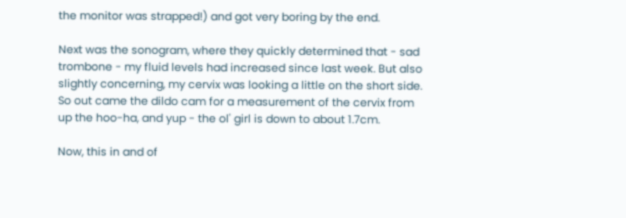the monitor was strapped!) and got very boring by the end.

Next was the sonogram, where they quickly determined that - sad trombone - my fluid levels had increased since last week. But also slightly concerning, my cervix was looking a little on the short side. So out came the dildo cam for a measurement of the cervix from up the hoo-ha, and yup - the ol' girl is down to about 1.7cm.

Now, this in and of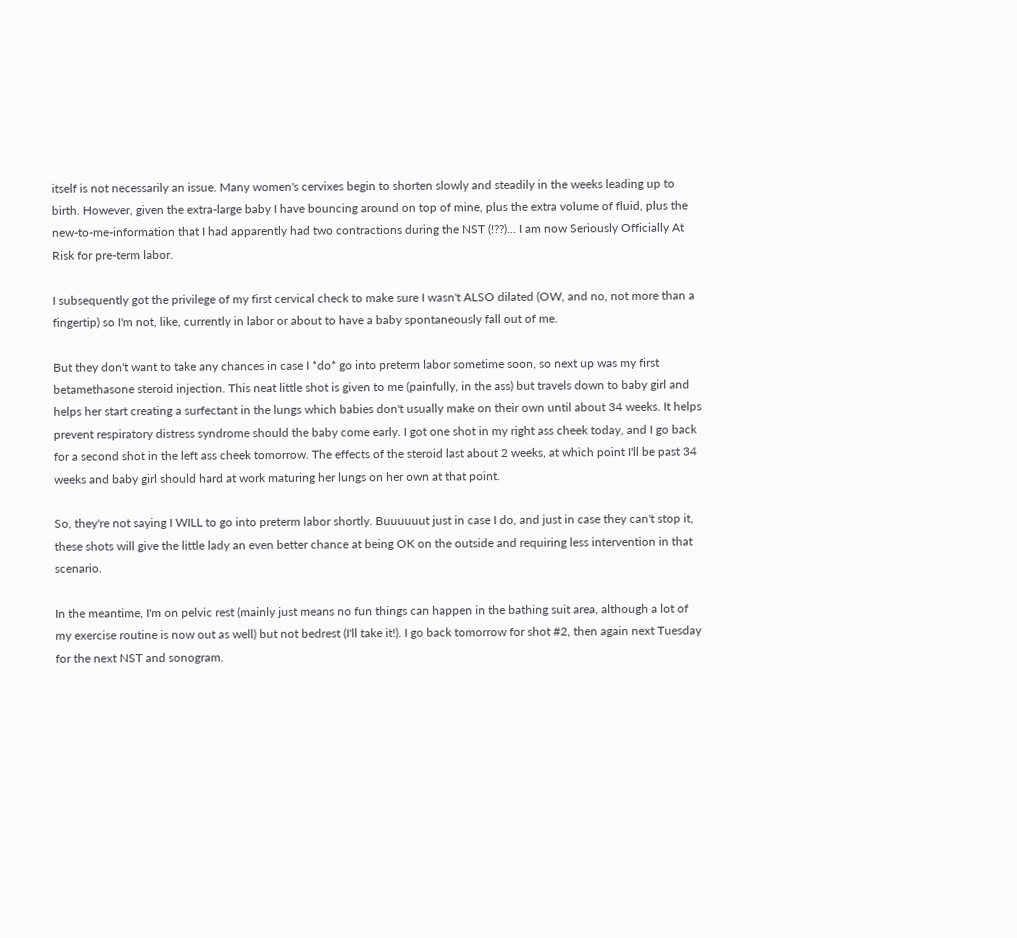itself is not necessarily an issue. Many women's cervixes begin to shorten slowly and steadily in the weeks leading up to birth. However, given the extra-large baby I have bouncing around on top of mine, plus the extra volume of fluid, plus the new-to-me-information that I had apparently had two contractions during the NST (!??)... I am now Seriously Officially At Risk for pre-term labor.

I subsequently got the privilege of my first cervical check to make sure I wasn't ALSO dilated (OW, and no, not more than a fingertip) so I'm not, like, currently in labor or about to have a baby spontaneously fall out of me.

But they don't want to take any chances in case I *do* go into preterm labor sometime soon, so next up was my first betamethasone steroid injection. This neat little shot is given to me (painfully, in the ass) but travels down to baby girl and helps her start creating a surfectant in the lungs which babies don't usually make on their own until about 34 weeks. It helps prevent respiratory distress syndrome should the baby come early. I got one shot in my right ass cheek today, and I go back for a second shot in the left ass cheek tomorrow. The effects of the steroid last about 2 weeks, at which point I'll be past 34 weeks and baby girl should hard at work maturing her lungs on her own at that point.

So, they're not saying I WILL to go into preterm labor shortly. Buuuuuut just in case I do, and just in case they can't stop it, these shots will give the little lady an even better chance at being OK on the outside and requiring less intervention in that scenario.

In the meantime, I'm on pelvic rest (mainly just means no fun things can happen in the bathing suit area, although a lot of my exercise routine is now out as well) but not bedrest (I'll take it!). I go back tomorrow for shot #2, then again next Tuesday for the next NST and sonogram.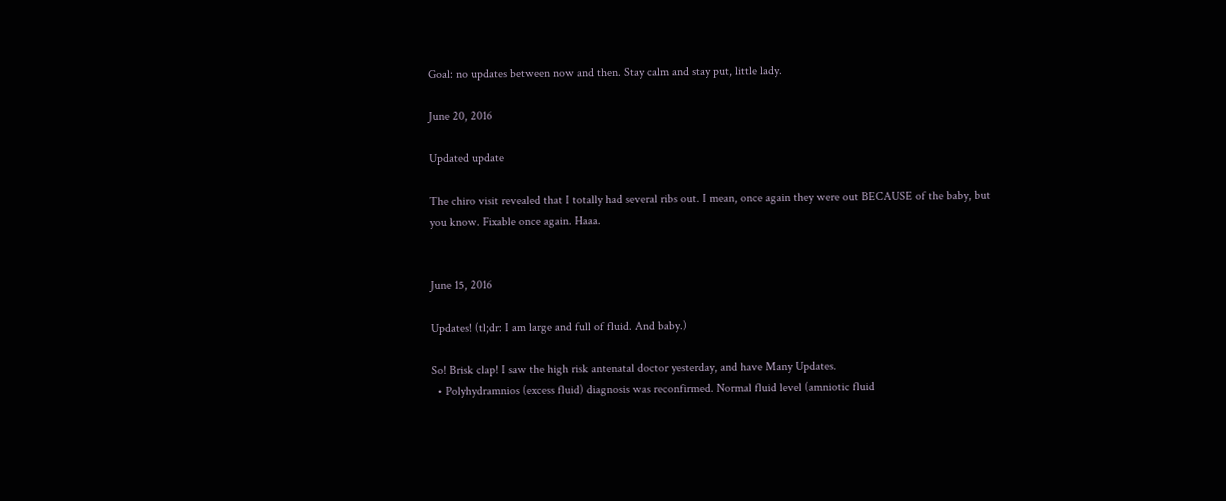Goal: no updates between now and then. Stay calm and stay put, little lady.

June 20, 2016

Updated update

The chiro visit revealed that I totally had several ribs out. I mean, once again they were out BECAUSE of the baby, but you know. Fixable once again. Haaa.


June 15, 2016

Updates! (tl;dr: I am large and full of fluid. And baby.)

So! Brisk clap! I saw the high risk antenatal doctor yesterday, and have Many Updates.
  • Polyhydramnios (excess fluid) diagnosis was reconfirmed. Normal fluid level (amniotic fluid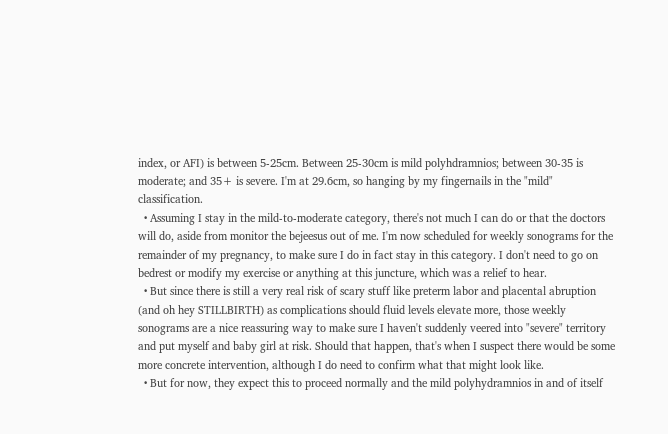index, or AFI) is between 5-25cm. Between 25-30cm is mild polyhdramnios; between 30-35 is moderate; and 35+ is severe. I'm at 29.6cm, so hanging by my fingernails in the "mild" classification.
  • Assuming I stay in the mild-to-moderate category, there's not much I can do or that the doctors will do, aside from monitor the bejeesus out of me. I'm now scheduled for weekly sonograms for the remainder of my pregnancy, to make sure I do in fact stay in this category. I don't need to go on bedrest or modify my exercise or anything at this juncture, which was a relief to hear.
  • But since there is still a very real risk of scary stuff like preterm labor and placental abruption (and oh hey STILLBIRTH) as complications should fluid levels elevate more, those weekly sonograms are a nice reassuring way to make sure I haven't suddenly veered into "severe" territory and put myself and baby girl at risk. Should that happen, that's when I suspect there would be some more concrete intervention, although I do need to confirm what that might look like.
  • But for now, they expect this to proceed normally and the mild polyhydramnios in and of itself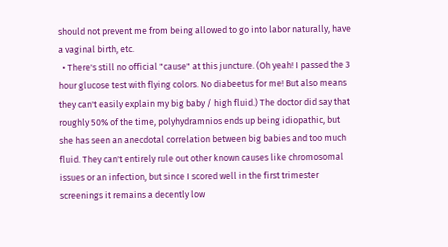should not prevent me from being allowed to go into labor naturally, have a vaginal birth, etc.
  • There's still no official "cause" at this juncture. (Oh yeah! I passed the 3 hour glucose test with flying colors. No diabeetus for me! But also means they can't easily explain my big baby / high fluid.) The doctor did say that roughly 50% of the time, polyhydramnios ends up being idiopathic, but she has seen an anecdotal correlation between big babies and too much fluid. They can't entirely rule out other known causes like chromosomal issues or an infection, but since I scored well in the first trimester screenings it remains a decently low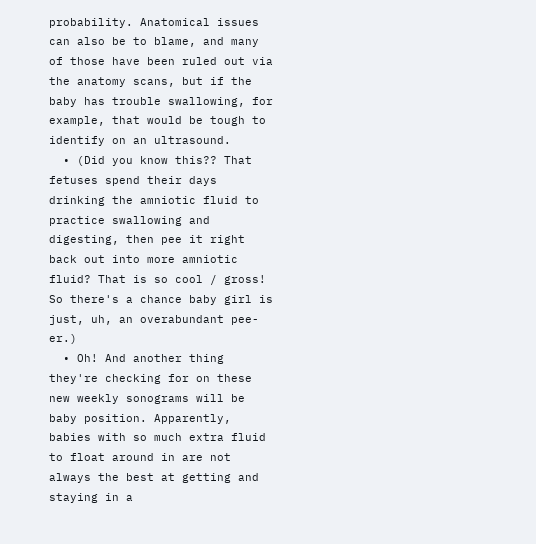probability. Anatomical issues can also be to blame, and many of those have been ruled out via the anatomy scans, but if the baby has trouble swallowing, for example, that would be tough to identify on an ultrasound.
  • (Did you know this?? That fetuses spend their days drinking the amniotic fluid to practice swallowing and digesting, then pee it right back out into more amniotic fluid? That is so cool / gross! So there's a chance baby girl is just, uh, an overabundant pee-er.)
  • Oh! And another thing they're checking for on these new weekly sonograms will be baby position. Apparently, babies with so much extra fluid to float around in are not always the best at getting and staying in a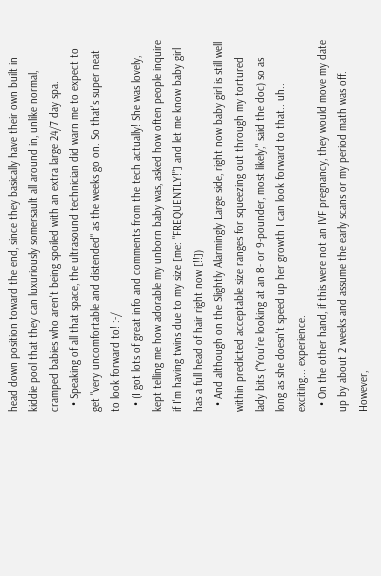head down position toward the end, since they basically have their own built in kiddie pool that they can luxuriously somersault all around in, unlike normal, cramped babies who aren't being spoiled with an extra large 24/7 day spa.
  • Speaking of all that space, the ultrasound technician did warn me to expect to get "very uncomfortable and distended" as the weeks go on. So that's super neat to look forward to! :-/
  • (I got lots of great info and comments from the tech actually! She was lovely, kept telling me how adorable my unborn baby was, asked how often people inquire if I'm having twins due to my size [me: "FREQUENTLY!"] and let me know baby girl has a full head of hair right now [!!])
  • And although on the Slightly Alarmingly Large side, right now baby girl is still well within predicted acceptable size ranges for squeezing out through my tortured lady bits ("You're looking at an 8- or 9-pounder, most likely," said the doc) so as long as she doesn't speed up her growth I can look forward to that.. uh..  exciting... experience.
  • On the other hand, if this were not an IVF pregnancy, they would move my date up by about 2 weeks and assume the early scans or my period math was off. However,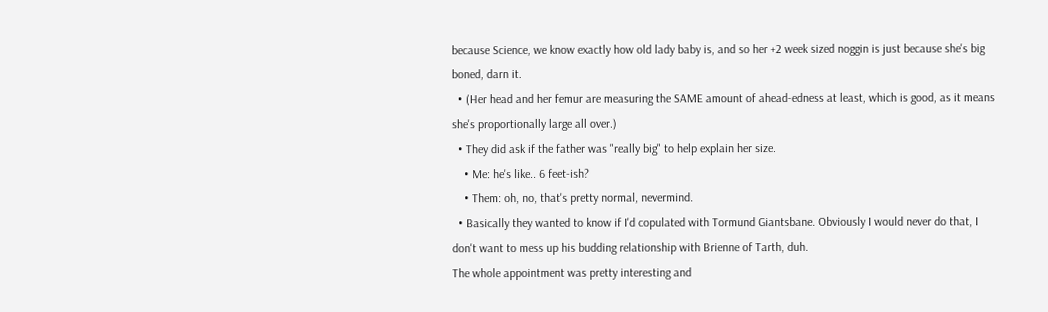because Science, we know exactly how old lady baby is, and so her +2 week sized noggin is just because she's big boned, darn it.
  • (Her head and her femur are measuring the SAME amount of ahead-edness at least, which is good, as it means she's proportionally large all over.)
  • They did ask if the father was "really big" to help explain her size.
    • Me: he's like.. 6 feet-ish?
    • Them: oh, no, that's pretty normal, nevermind.
  • Basically they wanted to know if I'd copulated with Tormund Giantsbane. Obviously I would never do that, I don't want to mess up his budding relationship with Brienne of Tarth, duh.
The whole appointment was pretty interesting and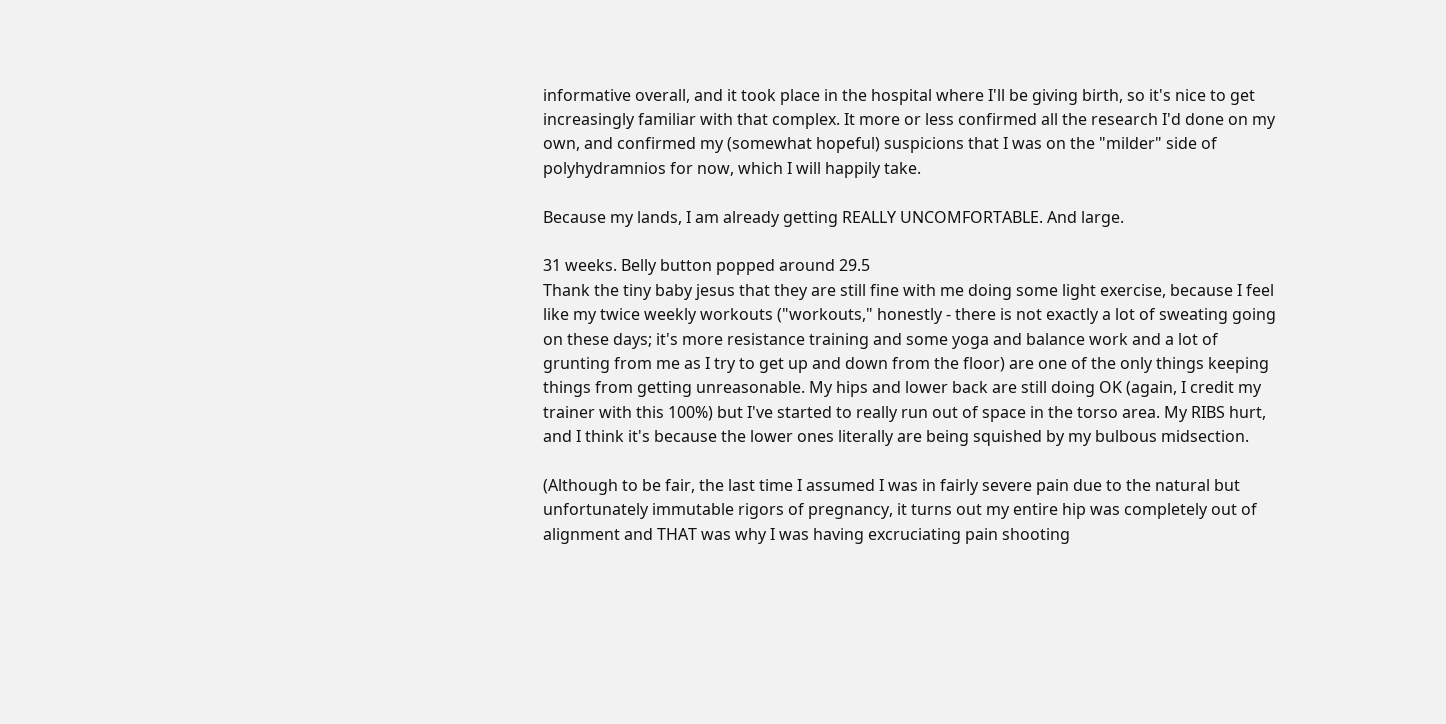informative overall, and it took place in the hospital where I'll be giving birth, so it's nice to get increasingly familiar with that complex. It more or less confirmed all the research I'd done on my own, and confirmed my (somewhat hopeful) suspicions that I was on the "milder" side of polyhydramnios for now, which I will happily take.

Because my lands, I am already getting REALLY UNCOMFORTABLE. And large.

31 weeks. Belly button popped around 29.5
Thank the tiny baby jesus that they are still fine with me doing some light exercise, because I feel like my twice weekly workouts ("workouts," honestly - there is not exactly a lot of sweating going on these days; it's more resistance training and some yoga and balance work and a lot of grunting from me as I try to get up and down from the floor) are one of the only things keeping things from getting unreasonable. My hips and lower back are still doing OK (again, I credit my trainer with this 100%) but I've started to really run out of space in the torso area. My RIBS hurt, and I think it's because the lower ones literally are being squished by my bulbous midsection.

(Although to be fair, the last time I assumed I was in fairly severe pain due to the natural but unfortunately immutable rigors of pregnancy, it turns out my entire hip was completely out of alignment and THAT was why I was having excruciating pain shooting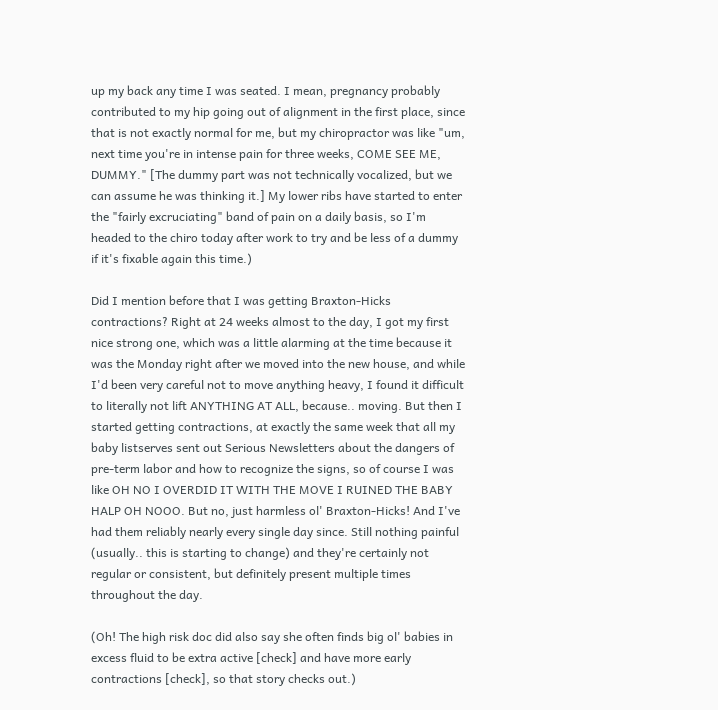up my back any time I was seated. I mean, pregnancy probably contributed to my hip going out of alignment in the first place, since that is not exactly normal for me, but my chiropractor was like "um, next time you're in intense pain for three weeks, COME SEE ME, DUMMY." [The dummy part was not technically vocalized, but we can assume he was thinking it.] My lower ribs have started to enter the "fairly excruciating" band of pain on a daily basis, so I'm headed to the chiro today after work to try and be less of a dummy if it's fixable again this time.)

Did I mention before that I was getting Braxton-Hicks contractions? Right at 24 weeks almost to the day, I got my first nice strong one, which was a little alarming at the time because it was the Monday right after we moved into the new house, and while I'd been very careful not to move anything heavy, I found it difficult to literally not lift ANYTHING AT ALL, because.. moving. But then I started getting contractions, at exactly the same week that all my baby listserves sent out Serious Newsletters about the dangers of pre-term labor and how to recognize the signs, so of course I was like OH NO I OVERDID IT WITH THE MOVE I RUINED THE BABY HALP OH NOOO. But no, just harmless ol' Braxton-Hicks! And I've had them reliably nearly every single day since. Still nothing painful (usually.. this is starting to change) and they're certainly not regular or consistent, but definitely present multiple times throughout the day.

(Oh! The high risk doc did also say she often finds big ol' babies in excess fluid to be extra active [check] and have more early contractions [check], so that story checks out.)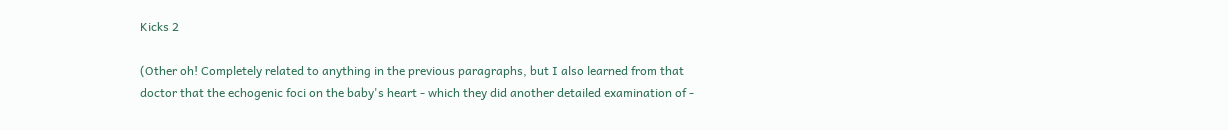Kicks 2

(Other oh! Completely related to anything in the previous paragraphs, but I also learned from that doctor that the echogenic foci on the baby's heart - which they did another detailed examination of -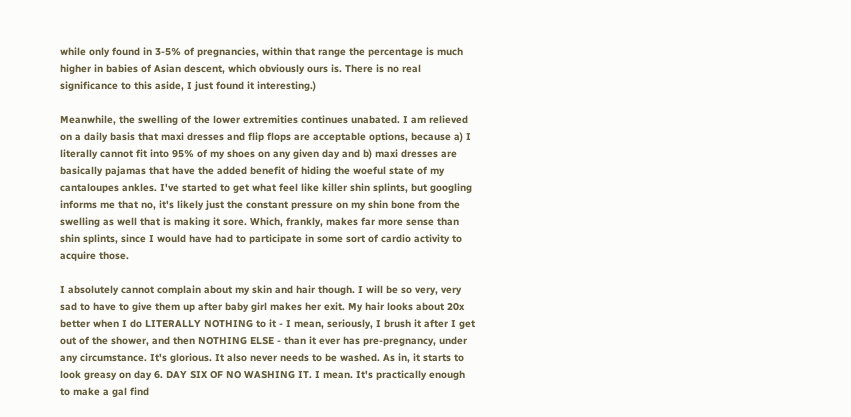while only found in 3-5% of pregnancies, within that range the percentage is much higher in babies of Asian descent, which obviously ours is. There is no real significance to this aside, I just found it interesting.)

Meanwhile, the swelling of the lower extremities continues unabated. I am relieved on a daily basis that maxi dresses and flip flops are acceptable options, because a) I literally cannot fit into 95% of my shoes on any given day and b) maxi dresses are basically pajamas that have the added benefit of hiding the woeful state of my cantaloupes ankles. I've started to get what feel like killer shin splints, but googling informs me that no, it's likely just the constant pressure on my shin bone from the swelling as well that is making it sore. Which, frankly, makes far more sense than shin splints, since I would have had to participate in some sort of cardio activity to acquire those.

I absolutely cannot complain about my skin and hair though. I will be so very, very sad to have to give them up after baby girl makes her exit. My hair looks about 20x better when I do LITERALLY NOTHING to it - I mean, seriously, I brush it after I get out of the shower, and then NOTHING ELSE - than it ever has pre-pregnancy, under any circumstance. It's glorious. It also never needs to be washed. As in, it starts to look greasy on day 6. DAY SIX OF NO WASHING IT. I mean. It's practically enough to make a gal find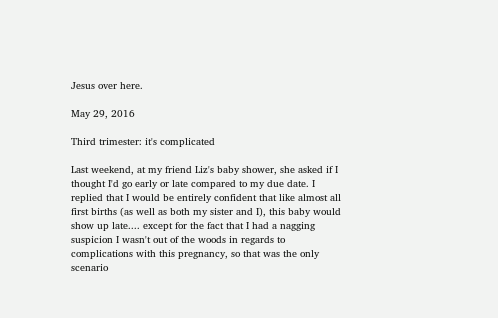Jesus over here.

May 29, 2016

Third trimester: it's complicated

Last weekend, at my friend Liz's baby shower, she asked if I thought I'd go early or late compared to my due date. I replied that I would be entirely confident that like almost all first births (as well as both my sister and I), this baby would show up late.... except for the fact that I had a nagging suspicion I wasn't out of the woods in regards to complications with this pregnancy, so that was the only scenario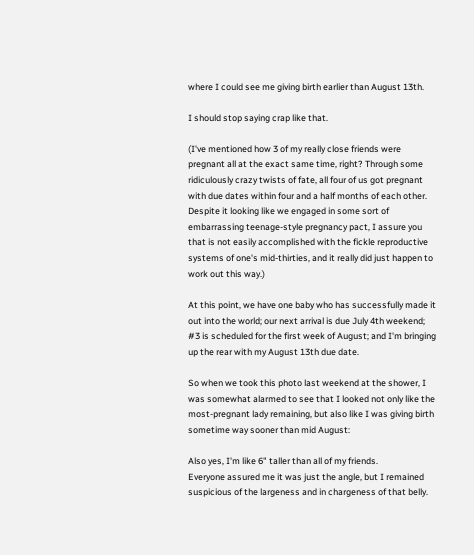where I could see me giving birth earlier than August 13th.

I should stop saying crap like that.

(I've mentioned how 3 of my really close friends were pregnant all at the exact same time, right? Through some ridiculously crazy twists of fate, all four of us got pregnant with due dates within four and a half months of each other. Despite it looking like we engaged in some sort of embarrassing teenage-style pregnancy pact, I assure you that is not easily accomplished with the fickle reproductive systems of one's mid-thirties, and it really did just happen to work out this way.)

At this point, we have one baby who has successfully made it out into the world; our next arrival is due July 4th weekend; #3 is scheduled for the first week of August; and I'm bringing up the rear with my August 13th due date.

So when we took this photo last weekend at the shower, I was somewhat alarmed to see that I looked not only like the most-pregnant lady remaining, but also like I was giving birth sometime way sooner than mid August:

Also yes, I'm like 6" taller than all of my friends.
Everyone assured me it was just the angle, but I remained suspicious of the largeness and in chargeness of that belly.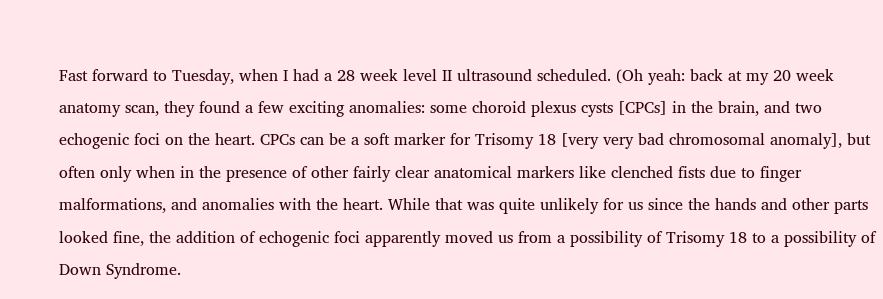Fast forward to Tuesday, when I had a 28 week level II ultrasound scheduled. (Oh yeah: back at my 20 week anatomy scan, they found a few exciting anomalies: some choroid plexus cysts [CPCs] in the brain, and two echogenic foci on the heart. CPCs can be a soft marker for Trisomy 18 [very very bad chromosomal anomaly], but often only when in the presence of other fairly clear anatomical markers like clenched fists due to finger malformations, and anomalies with the heart. While that was quite unlikely for us since the hands and other parts looked fine, the addition of echogenic foci apparently moved us from a possibility of Trisomy 18 to a possibility of Down Syndrome.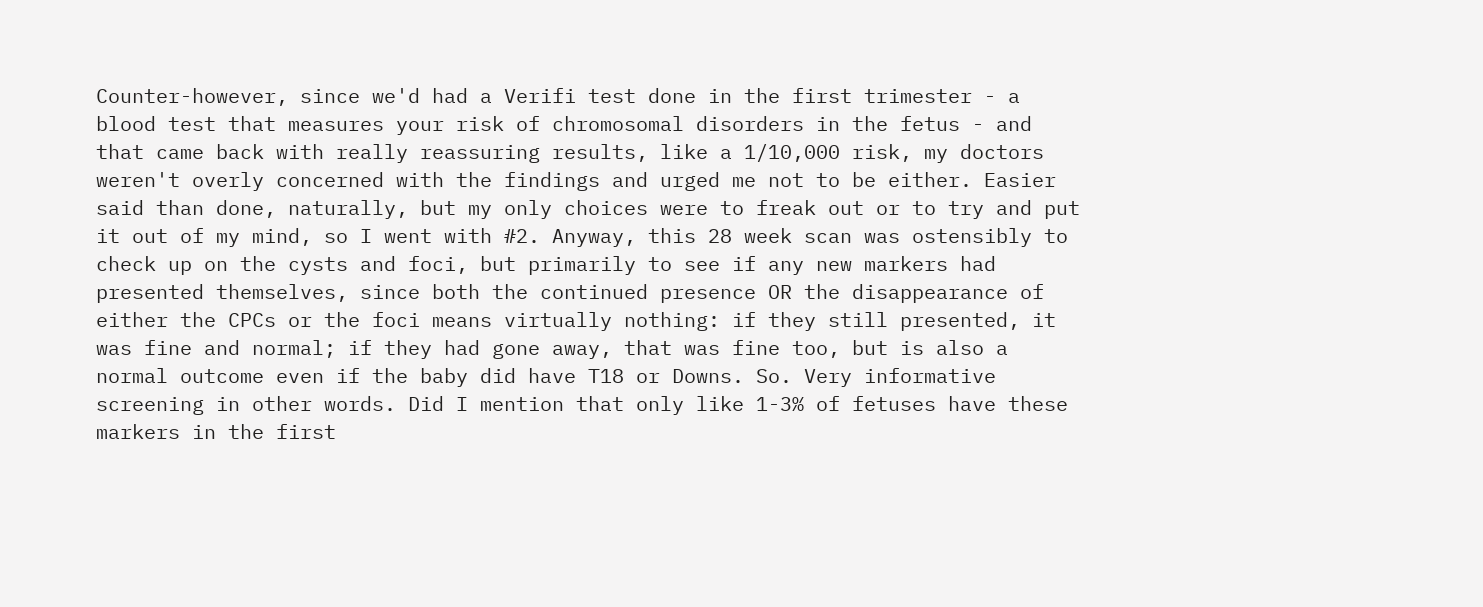Counter-however, since we'd had a Verifi test done in the first trimester - a blood test that measures your risk of chromosomal disorders in the fetus - and that came back with really reassuring results, like a 1/10,000 risk, my doctors weren't overly concerned with the findings and urged me not to be either. Easier said than done, naturally, but my only choices were to freak out or to try and put it out of my mind, so I went with #2. Anyway, this 28 week scan was ostensibly to check up on the cysts and foci, but primarily to see if any new markers had presented themselves, since both the continued presence OR the disappearance of either the CPCs or the foci means virtually nothing: if they still presented, it was fine and normal; if they had gone away, that was fine too, but is also a normal outcome even if the baby did have T18 or Downs. So. Very informative screening in other words. Did I mention that only like 1-3% of fetuses have these markers in the first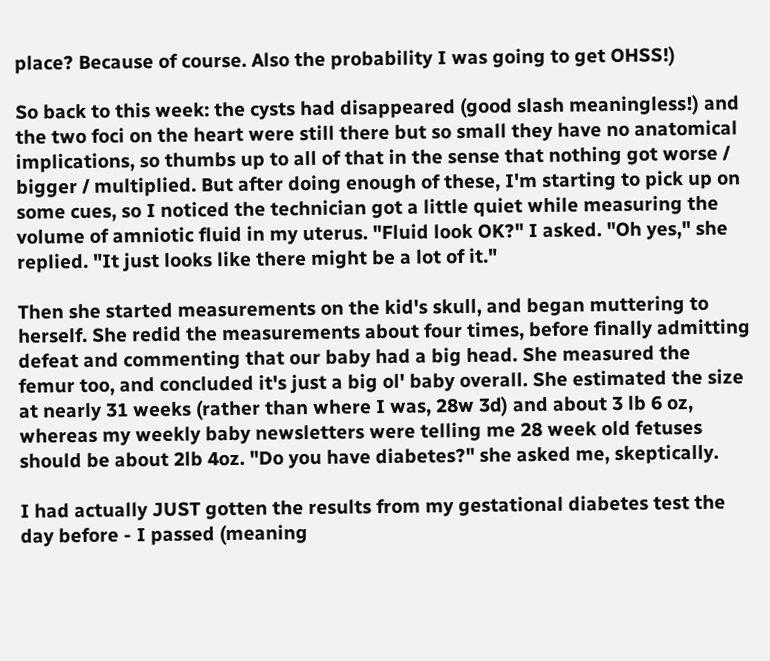place? Because of course. Also the probability I was going to get OHSS!)

So back to this week: the cysts had disappeared (good slash meaningless!) and the two foci on the heart were still there but so small they have no anatomical implications, so thumbs up to all of that in the sense that nothing got worse / bigger / multiplied. But after doing enough of these, I'm starting to pick up on some cues, so I noticed the technician got a little quiet while measuring the volume of amniotic fluid in my uterus. "Fluid look OK?" I asked. "Oh yes," she replied. "It just looks like there might be a lot of it."

Then she started measurements on the kid's skull, and began muttering to herself. She redid the measurements about four times, before finally admitting defeat and commenting that our baby had a big head. She measured the femur too, and concluded it's just a big ol' baby overall. She estimated the size at nearly 31 weeks (rather than where I was, 28w 3d) and about 3 lb 6 oz, whereas my weekly baby newsletters were telling me 28 week old fetuses should be about 2lb 4oz. "Do you have diabetes?" she asked me, skeptically.

I had actually JUST gotten the results from my gestational diabetes test the day before - I passed (meaning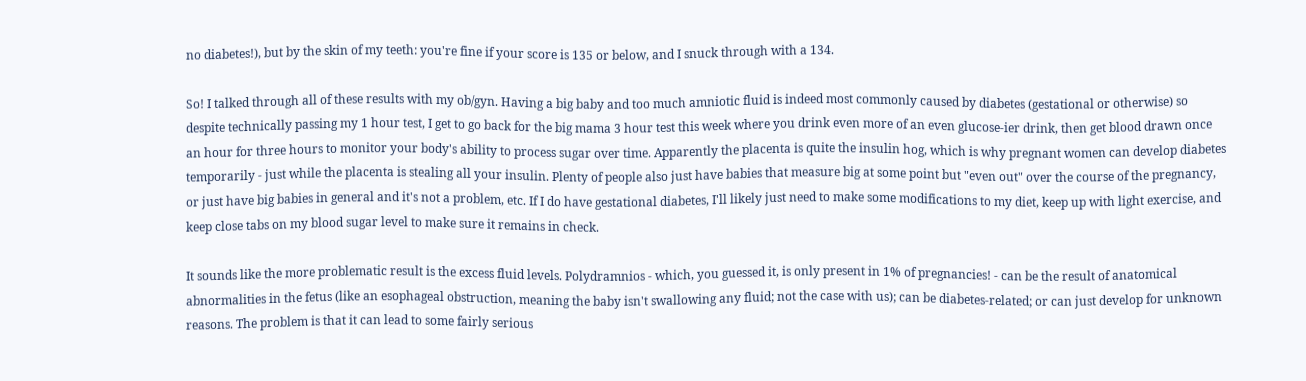no diabetes!), but by the skin of my teeth: you're fine if your score is 135 or below, and I snuck through with a 134.

So! I talked through all of these results with my ob/gyn. Having a big baby and too much amniotic fluid is indeed most commonly caused by diabetes (gestational or otherwise) so despite technically passing my 1 hour test, I get to go back for the big mama 3 hour test this week where you drink even more of an even glucose-ier drink, then get blood drawn once an hour for three hours to monitor your body's ability to process sugar over time. Apparently the placenta is quite the insulin hog, which is why pregnant women can develop diabetes temporarily - just while the placenta is stealing all your insulin. Plenty of people also just have babies that measure big at some point but "even out" over the course of the pregnancy, or just have big babies in general and it's not a problem, etc. If I do have gestational diabetes, I'll likely just need to make some modifications to my diet, keep up with light exercise, and keep close tabs on my blood sugar level to make sure it remains in check.

It sounds like the more problematic result is the excess fluid levels. Polydramnios - which, you guessed it, is only present in 1% of pregnancies! - can be the result of anatomical abnormalities in the fetus (like an esophageal obstruction, meaning the baby isn't swallowing any fluid; not the case with us); can be diabetes-related; or can just develop for unknown reasons. The problem is that it can lead to some fairly serious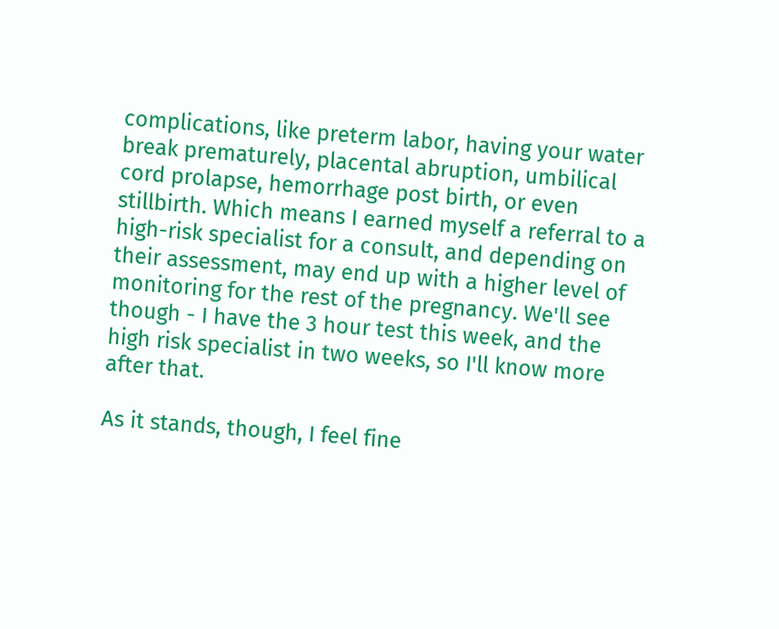complications, like preterm labor, having your water break prematurely, placental abruption, umbilical cord prolapse, hemorrhage post birth, or even stillbirth. Which means I earned myself a referral to a high-risk specialist for a consult, and depending on their assessment, may end up with a higher level of monitoring for the rest of the pregnancy. We'll see though - I have the 3 hour test this week, and the high risk specialist in two weeks, so I'll know more after that.

As it stands, though, I feel fine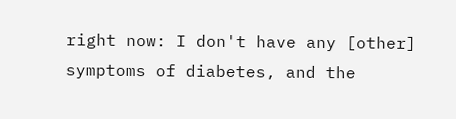right now: I don't have any [other] symptoms of diabetes, and the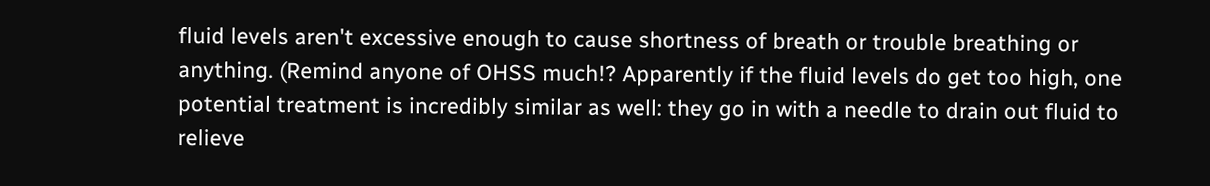fluid levels aren't excessive enough to cause shortness of breath or trouble breathing or anything. (Remind anyone of OHSS much!? Apparently if the fluid levels do get too high, one potential treatment is incredibly similar as well: they go in with a needle to drain out fluid to relieve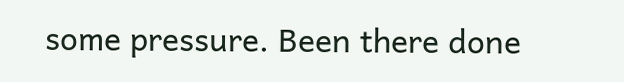some pressure. Been there done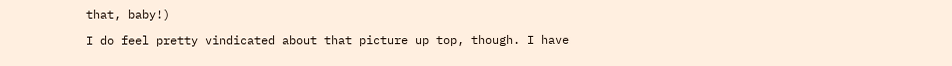that, baby!)

I do feel pretty vindicated about that picture up top, though. I have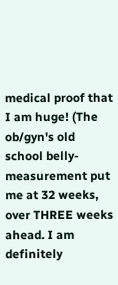medical proof that I am huge! (The ob/gyn's old school belly-measurement put me at 32 weeks, over THREE weeks ahead. I am definitely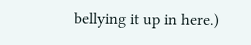bellying it up in here.)